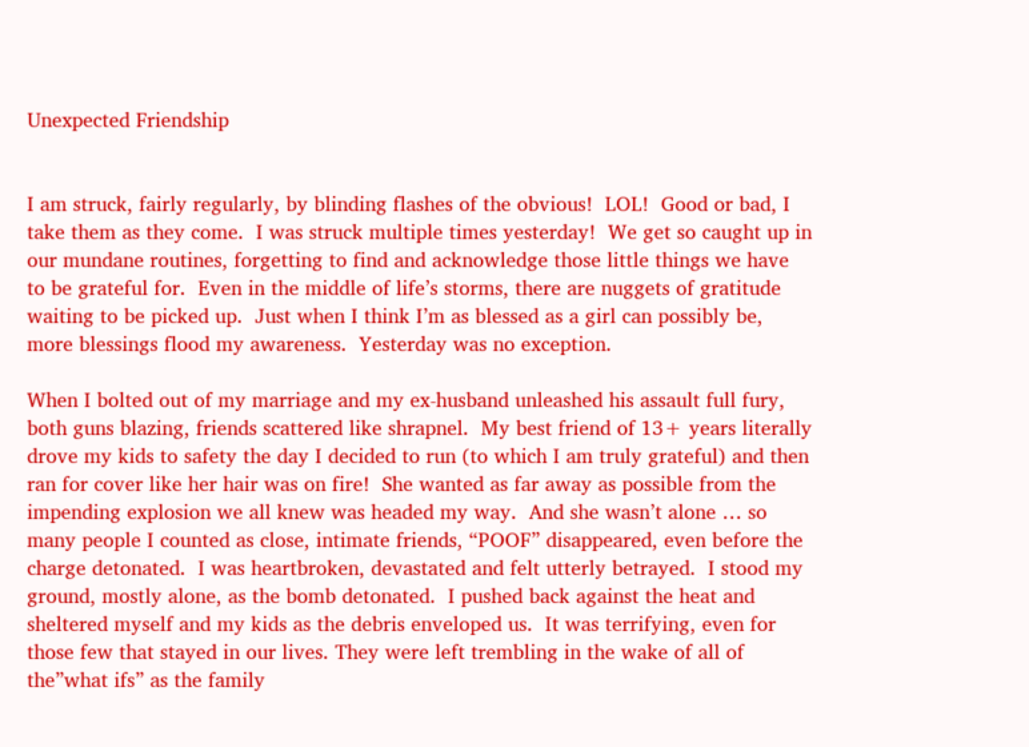Unexpected Friendship


I am struck, fairly regularly, by blinding flashes of the obvious!  LOL!  Good or bad, I take them as they come.  I was struck multiple times yesterday!  We get so caught up in our mundane routines, forgetting to find and acknowledge those little things we have to be grateful for.  Even in the middle of life’s storms, there are nuggets of gratitude waiting to be picked up.  Just when I think I’m as blessed as a girl can possibly be, more blessings flood my awareness.  Yesterday was no exception.

When I bolted out of my marriage and my ex-husband unleashed his assault full fury, both guns blazing, friends scattered like shrapnel.  My best friend of 13+ years literally drove my kids to safety the day I decided to run (to which I am truly grateful) and then ran for cover like her hair was on fire!  She wanted as far away as possible from the impending explosion we all knew was headed my way.  And she wasn’t alone … so many people I counted as close, intimate friends, “POOF” disappeared, even before the charge detonated.  I was heartbroken, devastated and felt utterly betrayed.  I stood my ground, mostly alone, as the bomb detonated.  I pushed back against the heat and sheltered myself and my kids as the debris enveloped us.  It was terrifying, even for those few that stayed in our lives. They were left trembling in the wake of all of the”what ifs” as the family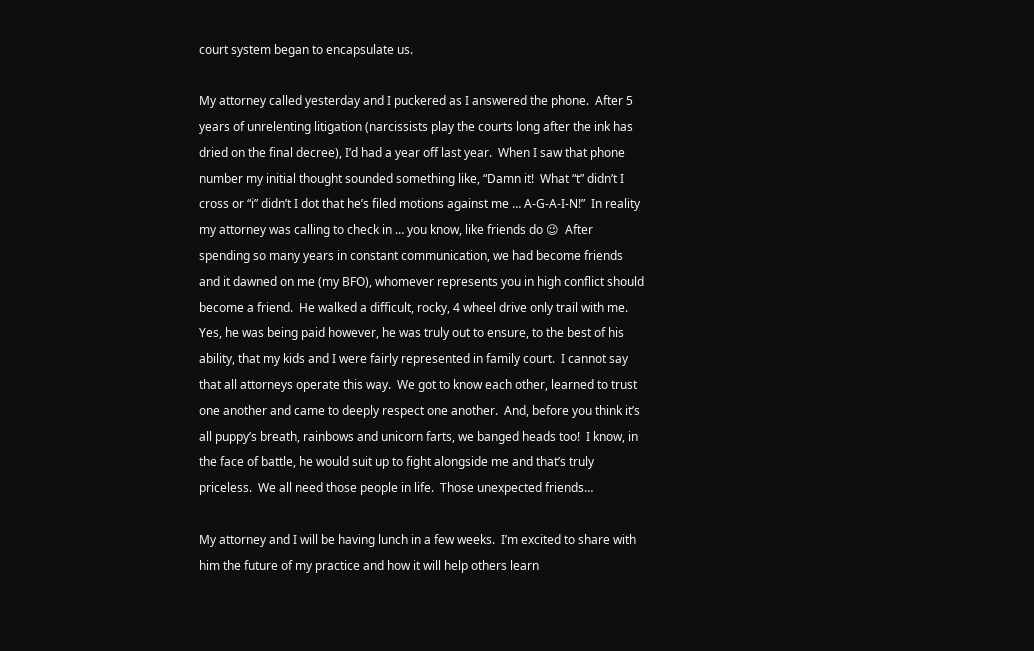court system began to encapsulate us.

My attorney called yesterday and I puckered as I answered the phone.  After 5 years of unrelenting litigation (narcissists play the courts long after the ink has dried on the final decree), I’d had a year off last year.  When I saw that phone number my initial thought sounded something like, “Damn it!  What “t” didn’t I cross or “i” didn’t I dot that he’s filed motions against me … A-G-A-I-N!”  In reality my attorney was calling to check in … you know, like friends do 😉  After spending so many years in constant communication, we had become friends and it dawned on me (my BFO), whomever represents you in high conflict should become a friend.  He walked a difficult, rocky, 4 wheel drive only trail with me.  Yes, he was being paid however, he was truly out to ensure, to the best of his ability, that my kids and I were fairly represented in family court.  I cannot say that all attorneys operate this way.  We got to know each other, learned to trust one another and came to deeply respect one another.  And, before you think it’s all puppy’s breath, rainbows and unicorn farts, we banged heads too!  I know, in the face of battle, he would suit up to fight alongside me and that’s truly priceless.  We all need those people in life.  Those unexpected friends…

My attorney and I will be having lunch in a few weeks.  I’m excited to share with him the future of my practice and how it will help others learn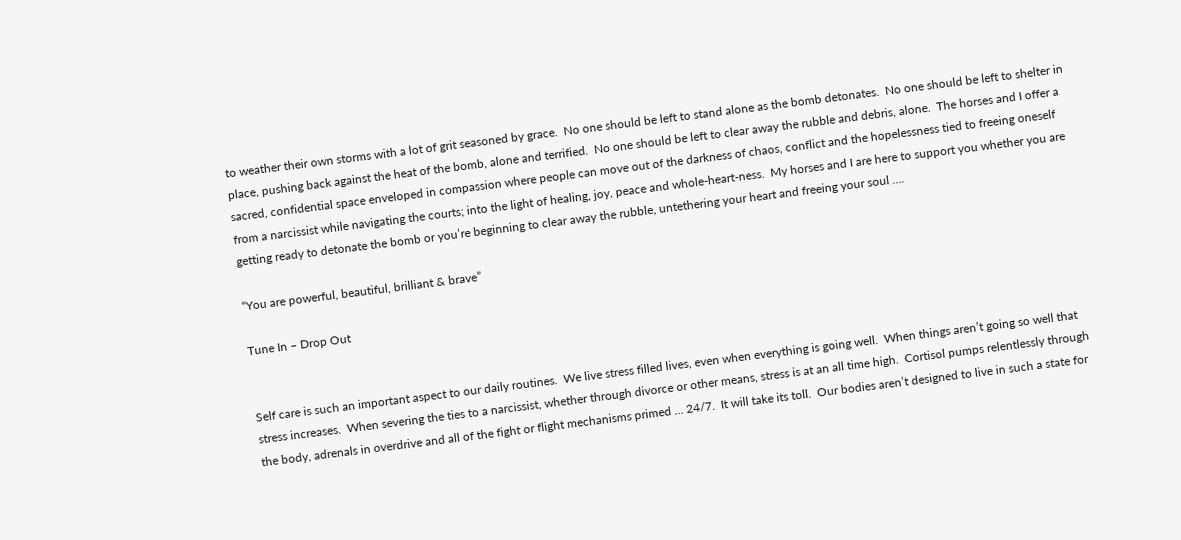to weather their own storms with a lot of grit seasoned by grace.  No one should be left to stand alone as the bomb detonates.  No one should be left to shelter in place, pushing back against the heat of the bomb, alone and terrified.  No one should be left to clear away the rubble and debris, alone.  The horses and I offer a sacred, confidential space enveloped in compassion where people can move out of the darkness of chaos, conflict and the hopelessness tied to freeing oneself from a narcissist while navigating the courts; into the light of healing, joy, peace and whole-heart-ness.  My horses and I are here to support you whether you are getting ready to detonate the bomb or you’re beginning to clear away the rubble, untethering your heart and freeing your soul ….

“You are powerful, beautiful, brilliant & brave”

Tune In – Drop Out


Self care is such an important aspect to our daily routines.  We live stress filled lives, even when everything is going well.  When things aren’t going so well that stress increases.  When severing the ties to a narcissist, whether through divorce or other means, stress is at an all time high.  Cortisol pumps relentlessly through the body, adrenals in overdrive and all of the fight or flight mechanisms primed … 24/7.  It will take its toll.  Our bodies aren’t designed to live in such a state for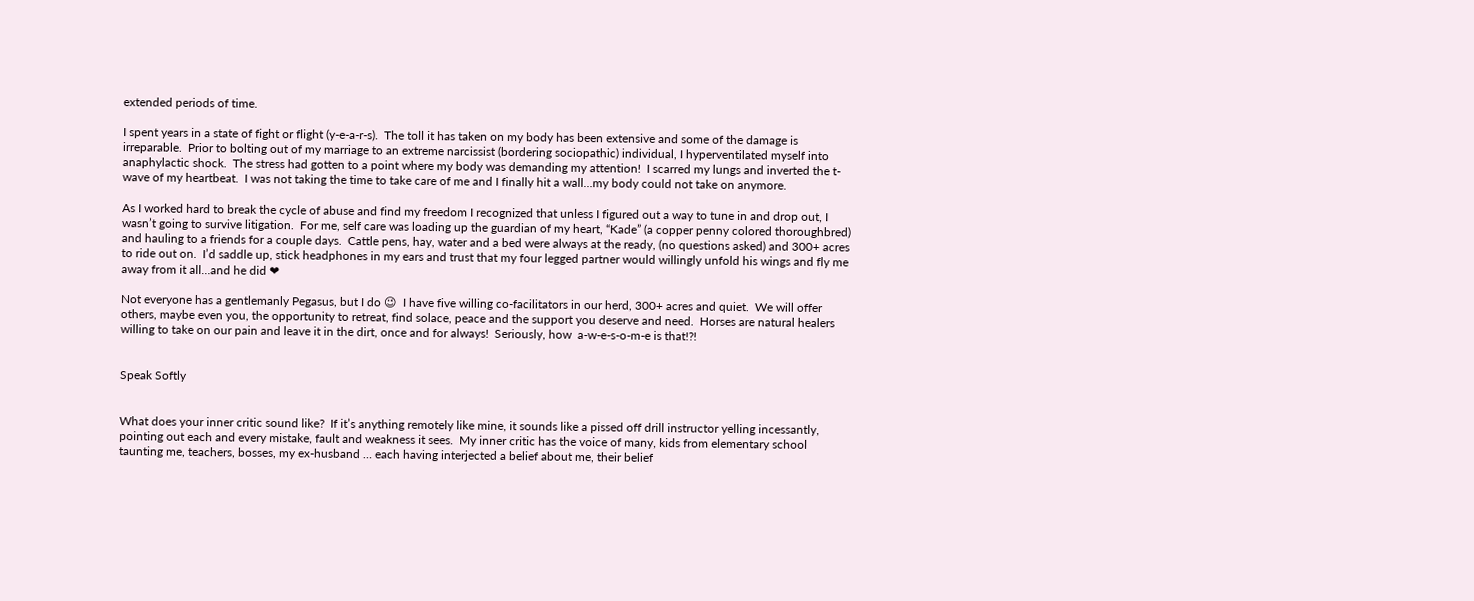extended periods of time.

I spent years in a state of fight or flight (y-e-a-r-s).  The toll it has taken on my body has been extensive and some of the damage is irreparable.  Prior to bolting out of my marriage to an extreme narcissist (bordering sociopathic) individual, I hyperventilated myself into anaphylactic shock.  The stress had gotten to a point where my body was demanding my attention!  I scarred my lungs and inverted the t-wave of my heartbeat.  I was not taking the time to take care of me and I finally hit a wall…my body could not take on anymore.

As I worked hard to break the cycle of abuse and find my freedom I recognized that unless I figured out a way to tune in and drop out, I wasn’t going to survive litigation.  For me, self care was loading up the guardian of my heart, “Kade” (a copper penny colored thoroughbred) and hauling to a friends for a couple days.  Cattle pens, hay, water and a bed were always at the ready, (no questions asked) and 300+ acres to ride out on.  I’d saddle up, stick headphones in my ears and trust that my four legged partner would willingly unfold his wings and fly me away from it all…and he did ❤

Not everyone has a gentlemanly Pegasus, but I do 😉  I have five willing co-facilitators in our herd, 300+ acres and quiet.  We will offer others, maybe even you, the opportunity to retreat, find solace, peace and the support you deserve and need.  Horses are natural healers willing to take on our pain and leave it in the dirt, once and for always!  Seriously, how  a-w-e-s-o-m-e is that!?!


Speak Softly


What does your inner critic sound like?  If it’s anything remotely like mine, it sounds like a pissed off drill instructor yelling incessantly, pointing out each and every mistake, fault and weakness it sees.  My inner critic has the voice of many, kids from elementary school taunting me, teachers, bosses, my ex-husband … each having interjected a belief about me, their belief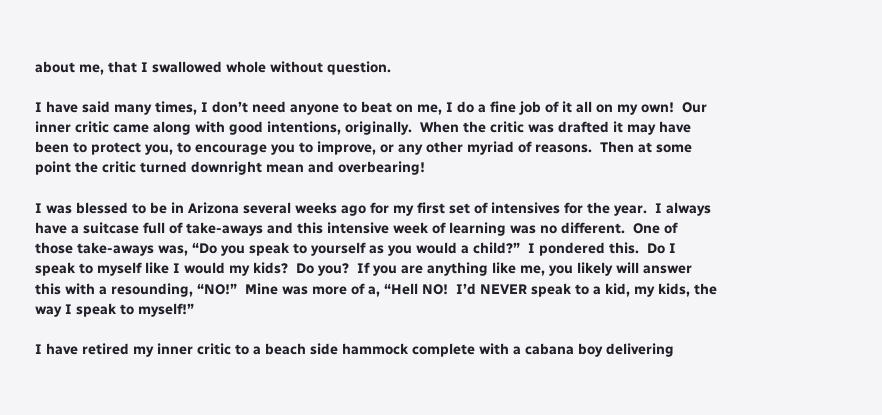about me, that I swallowed whole without question.

I have said many times, I don’t need anyone to beat on me, I do a fine job of it all on my own!  Our inner critic came along with good intentions, originally.  When the critic was drafted it may have been to protect you, to encourage you to improve, or any other myriad of reasons.  Then at some point the critic turned downright mean and overbearing!

I was blessed to be in Arizona several weeks ago for my first set of intensives for the year.  I always have a suitcase full of take-aways and this intensive week of learning was no different.  One of those take-aways was, “Do you speak to yourself as you would a child?”  I pondered this.  Do I speak to myself like I would my kids?  Do you?  If you are anything like me, you likely will answer this with a resounding, “NO!”  Mine was more of a, “Hell NO!  I’d NEVER speak to a kid, my kids, the way I speak to myself!”

I have retired my inner critic to a beach side hammock complete with a cabana boy delivering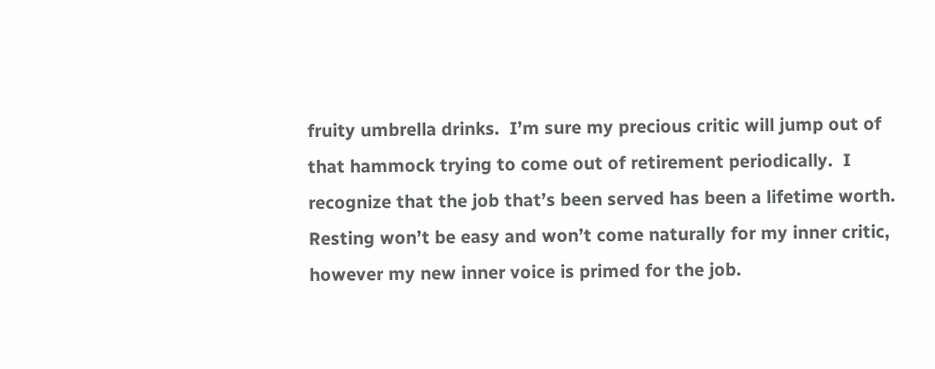fruity umbrella drinks.  I’m sure my precious critic will jump out of that hammock trying to come out of retirement periodically.  I recognize that the job that’s been served has been a lifetime worth.  Resting won’t be easy and won’t come naturally for my inner critic, however my new inner voice is primed for the job.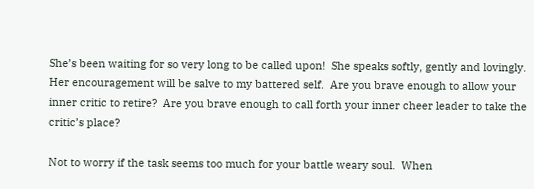She’s been waiting for so very long to be called upon!  She speaks softly, gently and lovingly.  Her encouragement will be salve to my battered self.  Are you brave enough to allow your inner critic to retire?  Are you brave enough to call forth your inner cheer leader to take the critic’s place?

Not to worry if the task seems too much for your battle weary soul.  When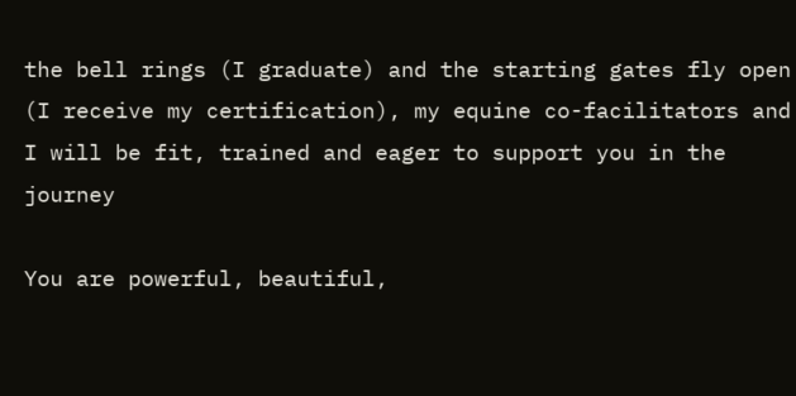the bell rings (I graduate) and the starting gates fly open (I receive my certification), my equine co-facilitators and I will be fit, trained and eager to support you in the journey

You are powerful, beautiful,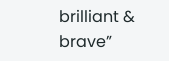brilliant & brave”